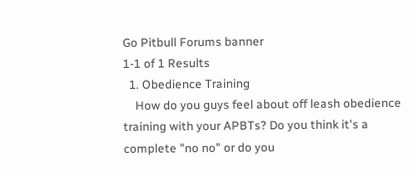Go Pitbull Forums banner
1-1 of 1 Results
  1. Obedience Training
    How do you guys feel about off leash obedience training with your APBTs? Do you think it's a complete "no no" or do you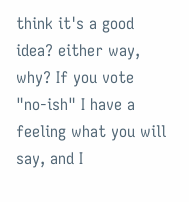think it's a good idea? either way, why? If you vote "no-ish" I have a feeling what you will say, and I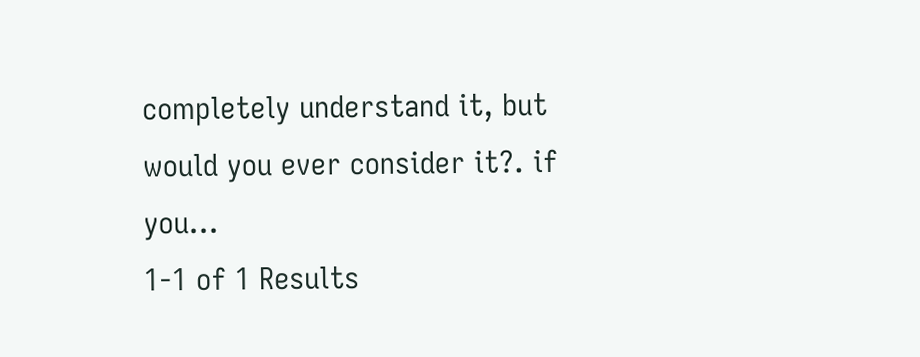completely understand it, but would you ever consider it?. if you...
1-1 of 1 Results